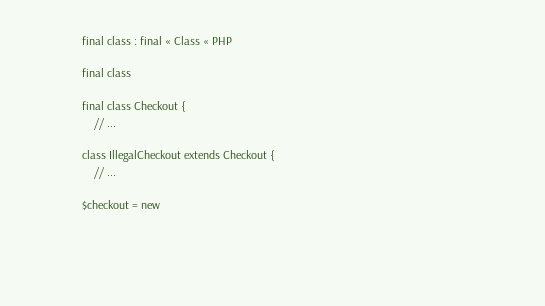final class : final « Class « PHP

final class

final class Checkout {
    // ...

class IllegalCheckout extends Checkout {
    // ...

$checkout = new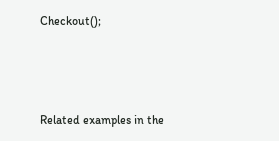Checkout();



Related examples in the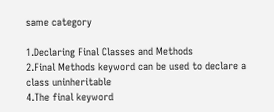same category

1.Declaring Final Classes and Methods
2.Final Methods keyword can be used to declare a class uninheritable
4.The final keyword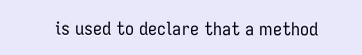is used to declare that a method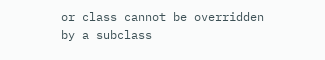or class cannot be overridden by a subclass